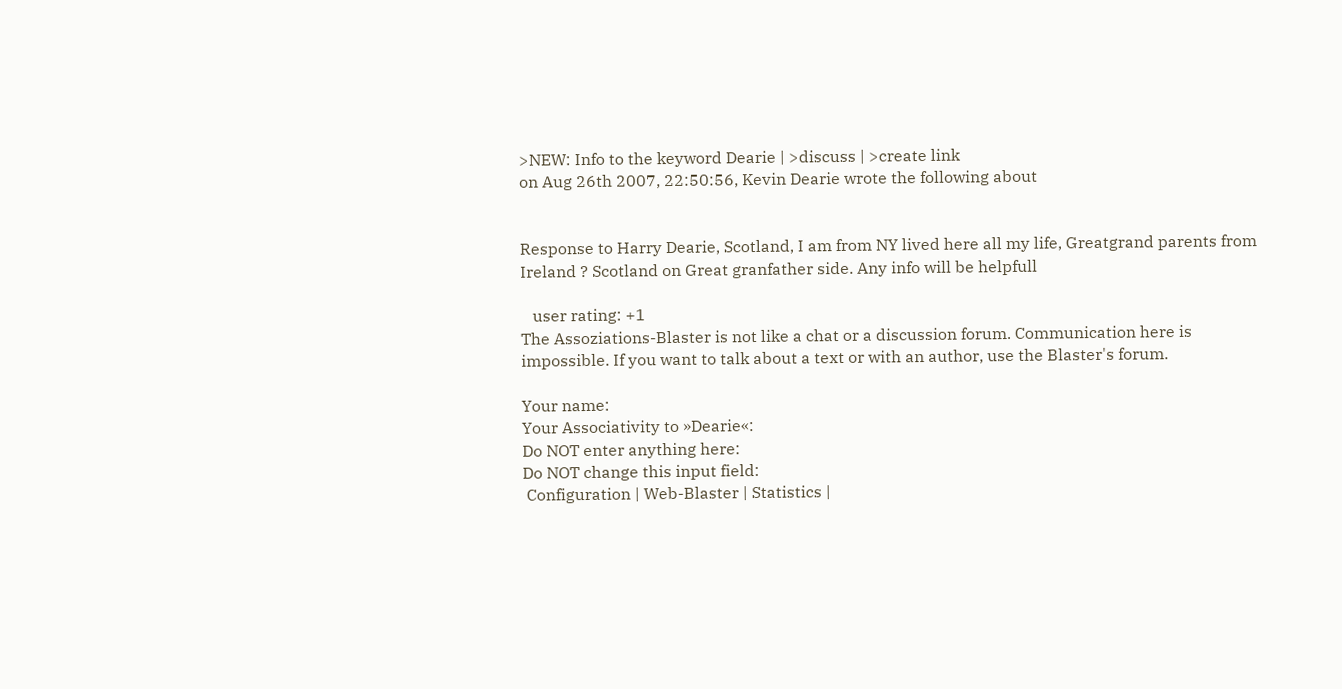>NEW: Info to the keyword Dearie | >discuss | >create link
on Aug 26th 2007, 22:50:56, Kevin Dearie wrote the following about


Response to Harry Dearie, Scotland, I am from NY lived here all my life, Greatgrand parents from Ireland ? Scotland on Great granfather side. Any info will be helpfull

   user rating: +1
The Assoziations-Blaster is not like a chat or a discussion forum. Communication here is impossible. If you want to talk about a text or with an author, use the Blaster's forum.

Your name:
Your Associativity to »Dearie«:
Do NOT enter anything here:
Do NOT change this input field:
 Configuration | Web-Blaster | Statistics |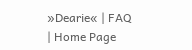»Dearie« | FAQ | Home Page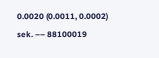0.0020 (0.0011, 0.0002) sek. –– 88100019